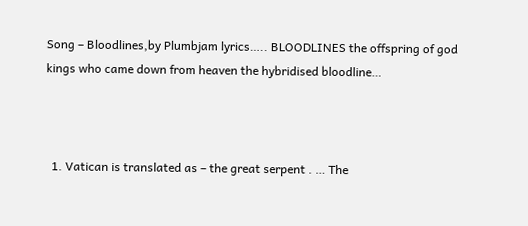Song – Bloodlines,by Plumbjam lyrics….. BLOODLINES the offspring of god kings who came down from heaven the hybridised bloodline…



  1. Vatican is translated as – the great serpent . … The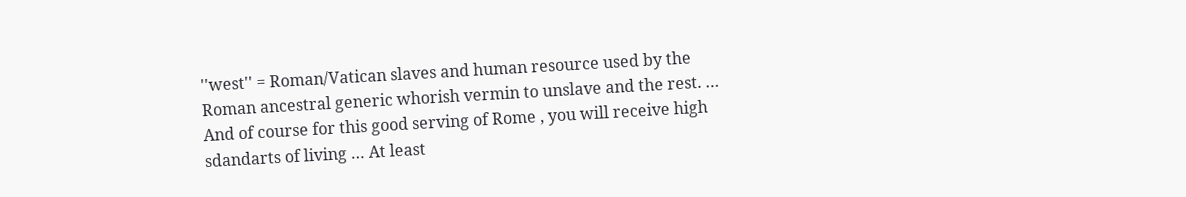''west'' = Roman/Vatican slaves and human resource used by the Roman ancestral generic whorish vermin to unslave and the rest. … And of course for this good serving of Rome , you will receive high sdandarts of living … At least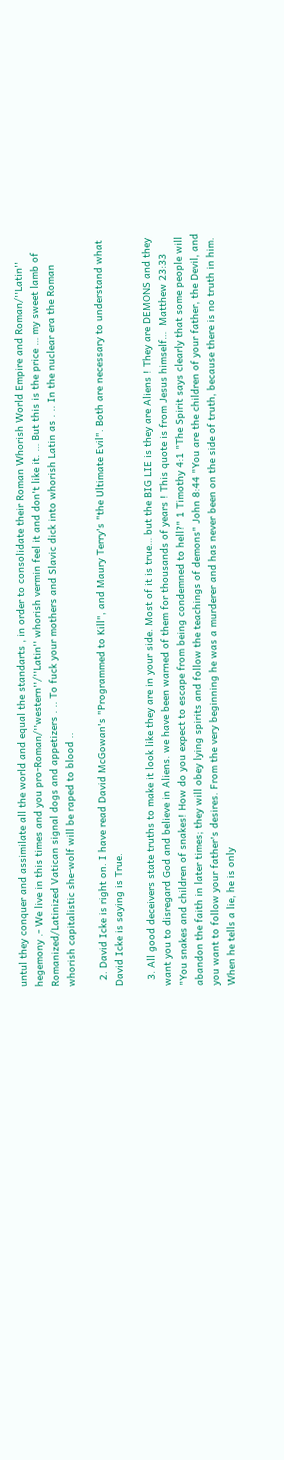untul they conquer and assimilate all the world and equal the standarts , in order to consolidate their Roman Whorish World Empire and Roman/''Latin'' hegemony .- We live in this times and you pro-Roman/''western''/''Latin'' whorish vermin feel it and don't like it. … But this is the price … my sweet lamb of Romanized/Latinized Vatican signal dogs and appetizers . .. To fuck your mothers and Slavic dick into whorish Latin as . .. In the nuclear era the Roman whorish capitalistic she-wolf will be raped to blood ..

  2. David Icke is right on. I have read David McGowan's "Programmed to Kill", and Maury Terry's "the Ultimate Evil". Both are necessary to understand what David Icke is saying is True.

  3. All good deceivers state truths to make it look like they are in your side. Most of it is true… but the BIG LIE is they are Aliens ! They are DEMONS and they want you to disregard God and believe in Aliens. we have been warned of them for thousands of years ! This quote is from Jesus himself…  Matthew 23:33 "You snakes and children of snakes! How do you expect to escape from being condemned to hell?" 1 Timothy 4:1 "The Spirit says clearly that some people will abandon the faith in later times; they will obey lying spirits and follow the teachings of demons" John 8:44 "You are the children of your father, the Devil, and you want to follow your father's desires. From the very beginning he was a murderer and has never been on the side of truth, because there is no truth in him. When he tells a lie, he is only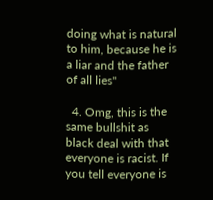doing what is natural to him, because he is a liar and the father of all lies"

  4. Omg, this is the same bullshit as black deal with that everyone is racist. If you tell everyone is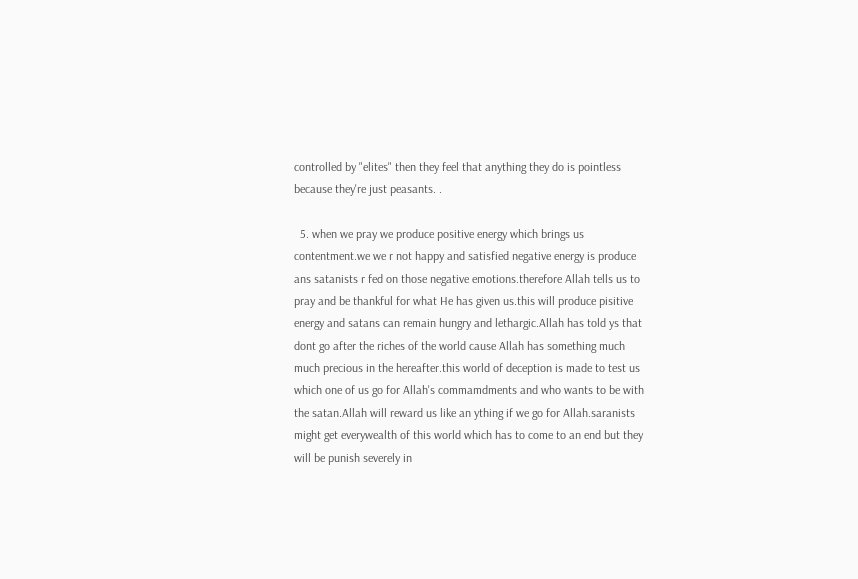controlled by "elites" then they feel that anything they do is pointless because they're just peasants. .

  5. when we pray we produce positive energy which brings us contentment.we we r not happy and satisfied negative energy is produce ans satanists r fed on those negative emotions.therefore Allah tells us to pray and be thankful for what He has given us.this will produce pisitive energy and satans can remain hungry and lethargic.Allah has told ys that dont go after the riches of the world cause Allah has something much much precious in the hereafter.this world of deception is made to test us which one of us go for Allah's commamdments and who wants to be with the satan.Allah will reward us like an ything if we go for Allah.saranists might get everywealth of this world which has to come to an end but they will be punish severely in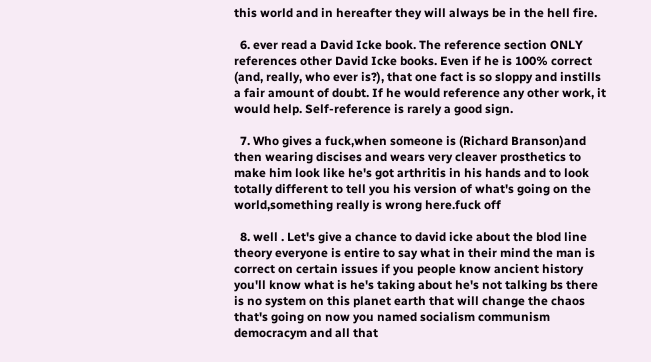this world and in hereafter they will always be in the hell fire.

  6. ever read a David Icke book. The reference section ONLY references other David Icke books. Even if he is 100% correct (and, really, who ever is?), that one fact is so sloppy and instills a fair amount of doubt. If he would reference any other work, it would help. Self-reference is rarely a good sign.

  7. Who gives a fuck,when someone is (Richard Branson)and then wearing discises and wears very cleaver prosthetics to make him look like he's got arthritis in his hands and to look totally different to tell you his version of what's going on the world,something really is wrong here.fuck off

  8. well . Let's give a chance to david icke about the blod line theory everyone is entire to say what in their mind the man is correct on certain issues if you people know ancient history you'll know what is he's taking about he's not talking bs there is no system on this planet earth that will change the chaos that's going on now you named socialism communism democracym and all that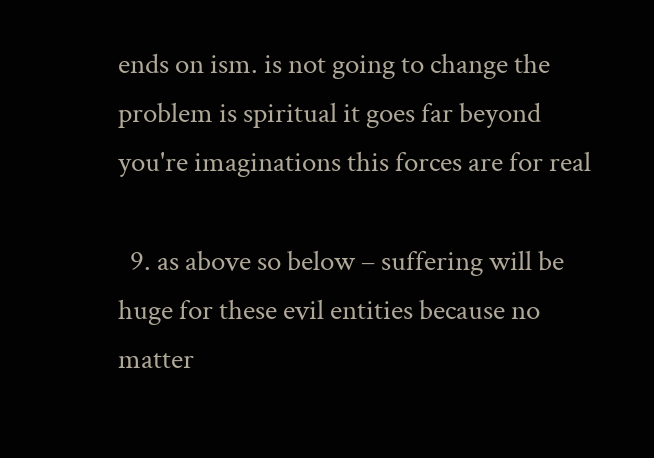ends on ism. is not going to change the problem is spiritual it goes far beyond you're imaginations this forces are for real

  9. as above so below – suffering will be huge for these evil entities because no matter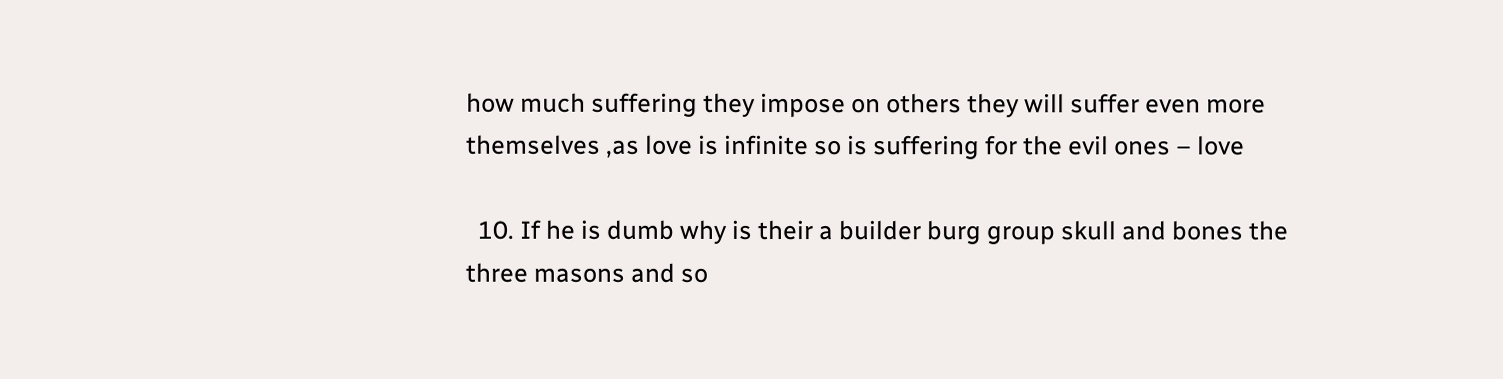how much suffering they impose on others they will suffer even more themselves ,as love is infinite so is suffering for the evil ones – love

  10. If he is dumb why is their a builder burg group skull and bones the three masons and so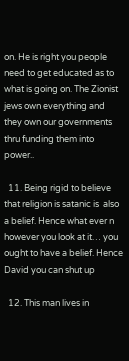on. He is right you people need to get educated as to what is going on. The Zionist jews own everything and they own our governments thru funding them into power..

  11. Being rigid to believe that religion is satanic is  also a belief. Hence what ever n however you look at it… you ought to have a belief. Hence David you can shut up

  12. This man lives in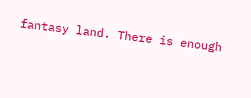fantasy land. There is enough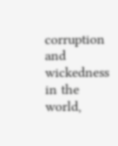corruption and wickedness in the world,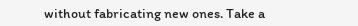without fabricating new ones. Take a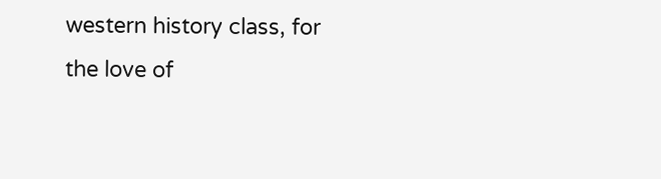western history class, for the love of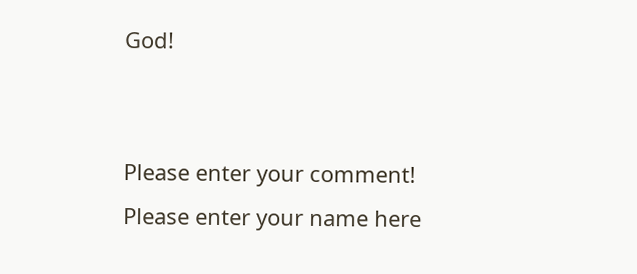God!


Please enter your comment!
Please enter your name here